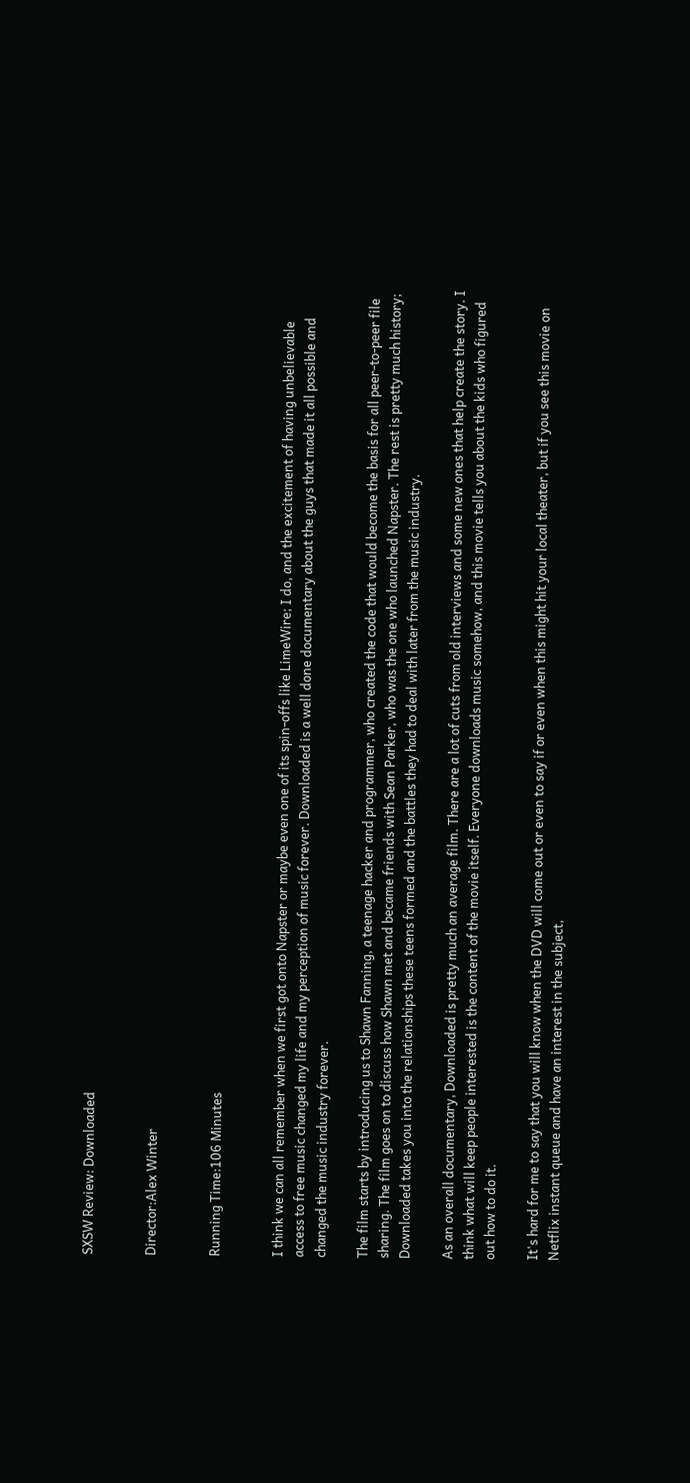SXSW Review: Downloaded


Director:Alex Winter


Running Time:106 Minutes


I think we can all remember when we first got onto Napster or maybe even one of its spin-offs like LimeWire; I do, and the excitement of having unbelievable access to free music changed my life and my perception of music forever. Downloaded is a well done documentary about the guys that made it all possible and changed the music industry forever.

The film starts by introducing us to Shawn Fanning, a teenage hacker and programmer, who created the code that would become the basis for all peer-to-peer file sharing. The film goes on to discuss how Shawn met and became friends with Sean Parker, who was the one who launched Napster. The rest is pretty much history; Downloaded takes you into the relationships these teens formed and the battles they had to deal with later from the music industry.

As an overall documentary, Downloaded is pretty much an average film. There are a lot of cuts from old interviews and some new ones that help create the story. I think what will keep people interested is the content of the movie itself. Everyone downloads music somehow, and this movie tells you about the kids who figured out how to do it.

It's hard for me to say that you will know when the DVD will come out or even to say if or even when this might hit your local theater, but if you see this movie on Netflix instant queue and have an interest in the subject,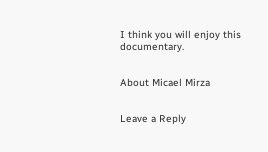I think you will enjoy this documentary.


About Micael Mirza


Leave a Reply